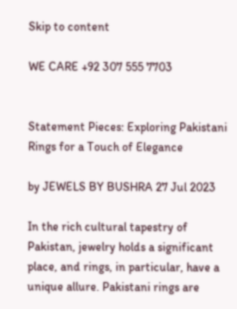Skip to content

WE CARE +92 307 555 7703


Statement Pieces: Exploring Pakistani Rings for a Touch of Elegance

by JEWELS BY BUSHRA 27 Jul 2023

In the rich cultural tapestry of Pakistan, jewelry holds a significant place, and rings, in particular, have a unique allure. Pakistani rings are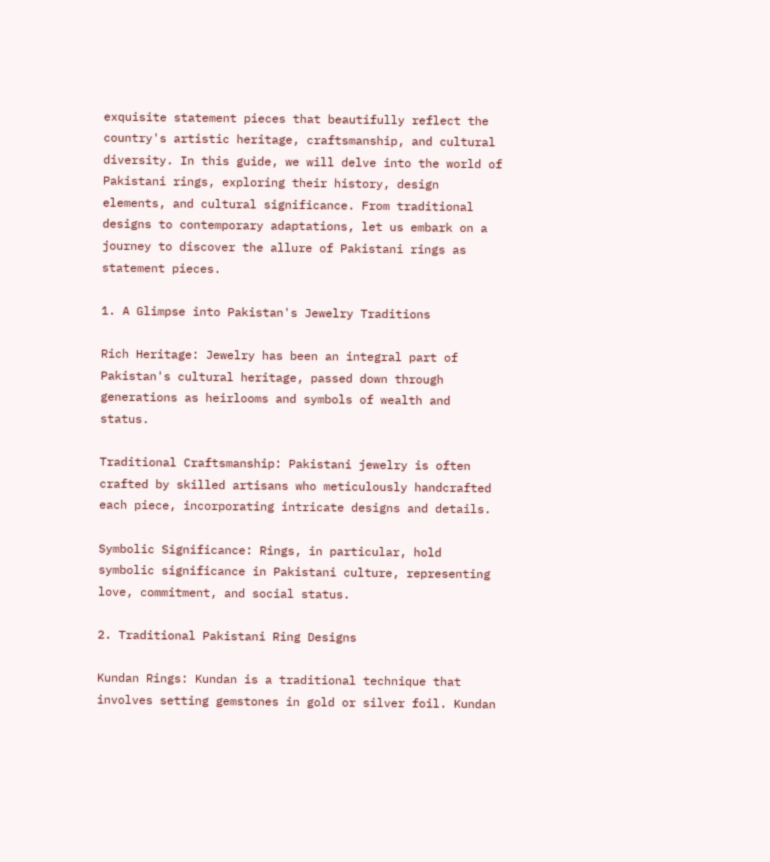exquisite statement pieces that beautifully reflect the country's artistic heritage, craftsmanship, and cultural diversity. In this guide, we will delve into the world of Pakistani rings, exploring their history, design elements, and cultural significance. From traditional designs to contemporary adaptations, let us embark on a journey to discover the allure of Pakistani rings as statement pieces.

1. A Glimpse into Pakistan's Jewelry Traditions

Rich Heritage: Jewelry has been an integral part of Pakistan's cultural heritage, passed down through generations as heirlooms and symbols of wealth and status.

Traditional Craftsmanship: Pakistani jewelry is often crafted by skilled artisans who meticulously handcrafted each piece, incorporating intricate designs and details.

Symbolic Significance: Rings, in particular, hold symbolic significance in Pakistani culture, representing love, commitment, and social status.

2. Traditional Pakistani Ring Designs

Kundan Rings: Kundan is a traditional technique that involves setting gemstones in gold or silver foil. Kundan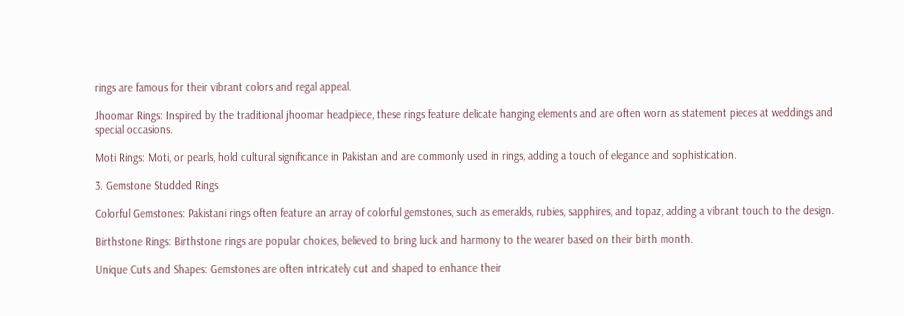rings are famous for their vibrant colors and regal appeal.

Jhoomar Rings: Inspired by the traditional jhoomar headpiece, these rings feature delicate hanging elements and are often worn as statement pieces at weddings and special occasions.

Moti Rings: Moti, or pearls, hold cultural significance in Pakistan and are commonly used in rings, adding a touch of elegance and sophistication.

3. Gemstone Studded Rings

Colorful Gemstones: Pakistani rings often feature an array of colorful gemstones, such as emeralds, rubies, sapphires, and topaz, adding a vibrant touch to the design.

Birthstone Rings: Birthstone rings are popular choices, believed to bring luck and harmony to the wearer based on their birth month.

Unique Cuts and Shapes: Gemstones are often intricately cut and shaped to enhance their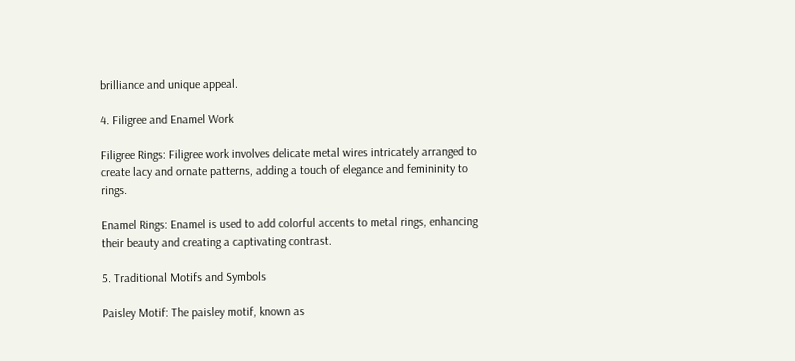brilliance and unique appeal.

4. Filigree and Enamel Work

Filigree Rings: Filigree work involves delicate metal wires intricately arranged to create lacy and ornate patterns, adding a touch of elegance and femininity to rings.

Enamel Rings: Enamel is used to add colorful accents to metal rings, enhancing their beauty and creating a captivating contrast.

5. Traditional Motifs and Symbols

Paisley Motif: The paisley motif, known as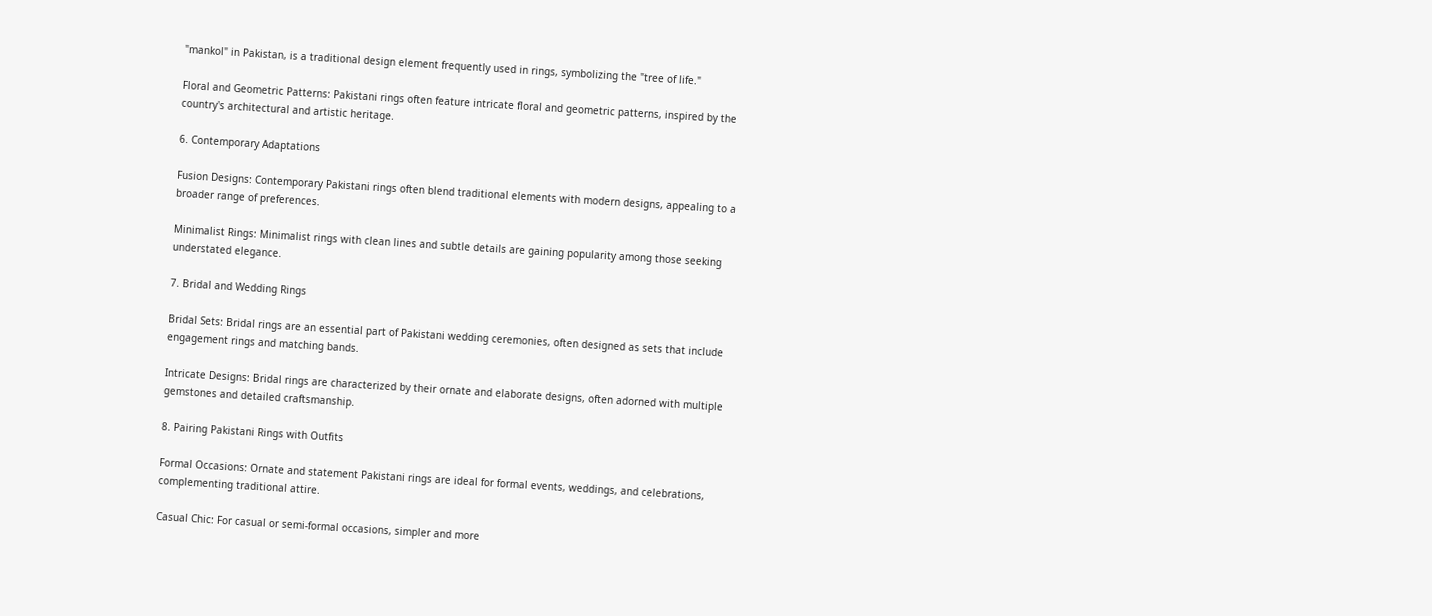"mankol" in Pakistan, is a traditional design element frequently used in rings, symbolizing the "tree of life."

Floral and Geometric Patterns: Pakistani rings often feature intricate floral and geometric patterns, inspired by the country's architectural and artistic heritage.

6. Contemporary Adaptations

Fusion Designs: Contemporary Pakistani rings often blend traditional elements with modern designs, appealing to a broader range of preferences.

Minimalist Rings: Minimalist rings with clean lines and subtle details are gaining popularity among those seeking understated elegance.

7. Bridal and Wedding Rings

Bridal Sets: Bridal rings are an essential part of Pakistani wedding ceremonies, often designed as sets that include engagement rings and matching bands.

Intricate Designs: Bridal rings are characterized by their ornate and elaborate designs, often adorned with multiple gemstones and detailed craftsmanship.

8. Pairing Pakistani Rings with Outfits

Formal Occasions: Ornate and statement Pakistani rings are ideal for formal events, weddings, and celebrations, complementing traditional attire.

Casual Chic: For casual or semi-formal occasions, simpler and more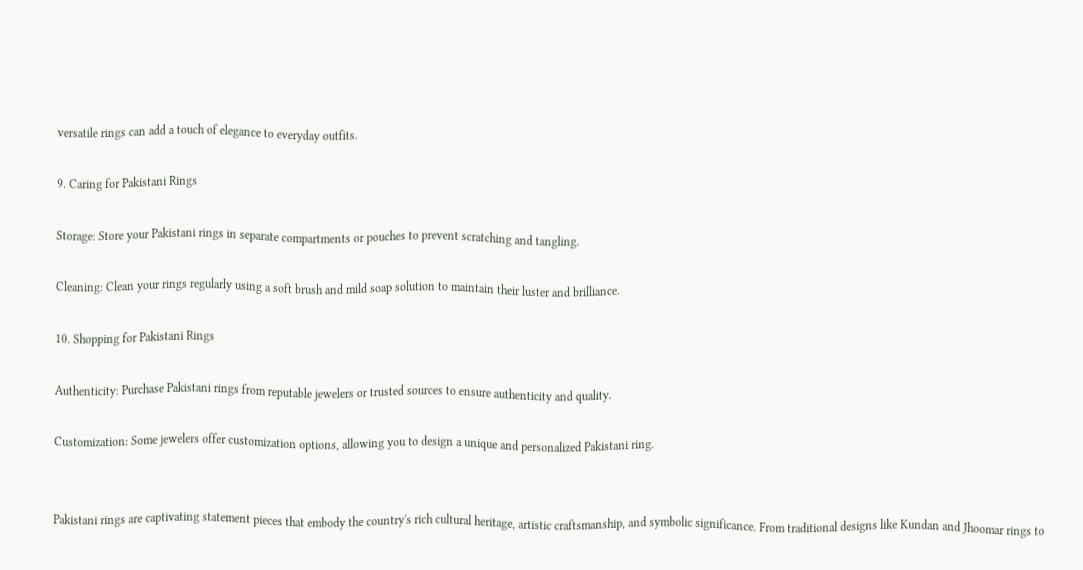versatile rings can add a touch of elegance to everyday outfits.

9. Caring for Pakistani Rings

Storage: Store your Pakistani rings in separate compartments or pouches to prevent scratching and tangling.

Cleaning: Clean your rings regularly using a soft brush and mild soap solution to maintain their luster and brilliance.

10. Shopping for Pakistani Rings

Authenticity: Purchase Pakistani rings from reputable jewelers or trusted sources to ensure authenticity and quality.

Customization: Some jewelers offer customization options, allowing you to design a unique and personalized Pakistani ring.


Pakistani rings are captivating statement pieces that embody the country's rich cultural heritage, artistic craftsmanship, and symbolic significance. From traditional designs like Kundan and Jhoomar rings to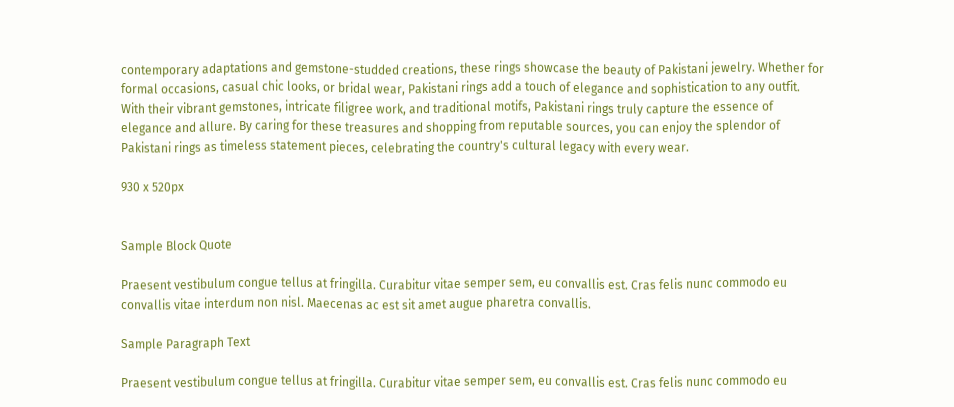contemporary adaptations and gemstone-studded creations, these rings showcase the beauty of Pakistani jewelry. Whether for formal occasions, casual chic looks, or bridal wear, Pakistani rings add a touch of elegance and sophistication to any outfit. With their vibrant gemstones, intricate filigree work, and traditional motifs, Pakistani rings truly capture the essence of elegance and allure. By caring for these treasures and shopping from reputable sources, you can enjoy the splendor of Pakistani rings as timeless statement pieces, celebrating the country's cultural legacy with every wear.

930 x 520px


Sample Block Quote

Praesent vestibulum congue tellus at fringilla. Curabitur vitae semper sem, eu convallis est. Cras felis nunc commodo eu convallis vitae interdum non nisl. Maecenas ac est sit amet augue pharetra convallis.

Sample Paragraph Text

Praesent vestibulum congue tellus at fringilla. Curabitur vitae semper sem, eu convallis est. Cras felis nunc commodo eu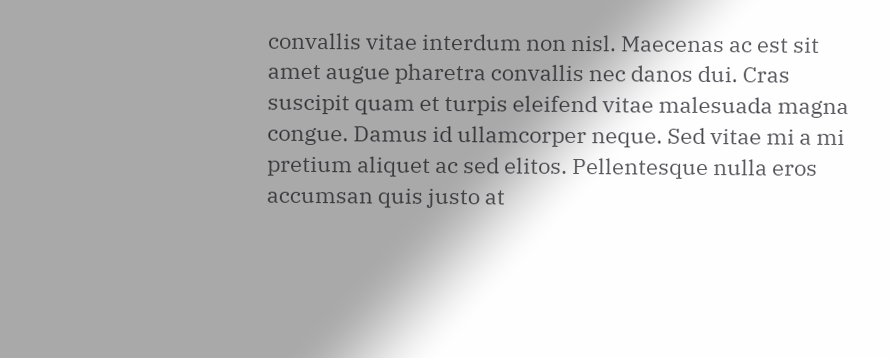convallis vitae interdum non nisl. Maecenas ac est sit amet augue pharetra convallis nec danos dui. Cras suscipit quam et turpis eleifend vitae malesuada magna congue. Damus id ullamcorper neque. Sed vitae mi a mi pretium aliquet ac sed elitos. Pellentesque nulla eros accumsan quis justo at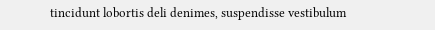tincidunt lobortis deli denimes, suspendisse vestibulum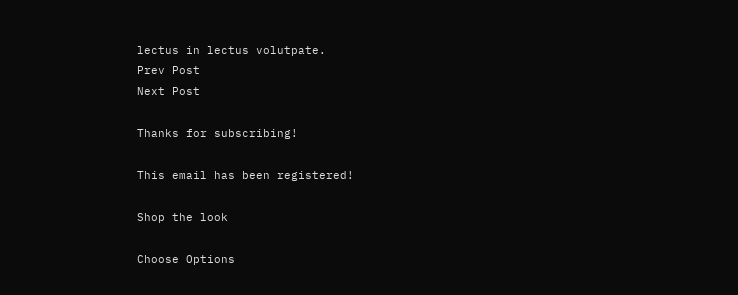lectus in lectus volutpate.
Prev Post
Next Post

Thanks for subscribing!

This email has been registered!

Shop the look

Choose Options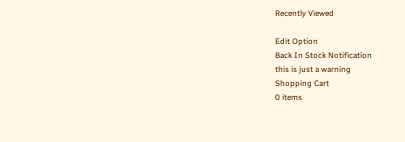Recently Viewed

Edit Option
Back In Stock Notification
this is just a warning
Shopping Cart
0 items